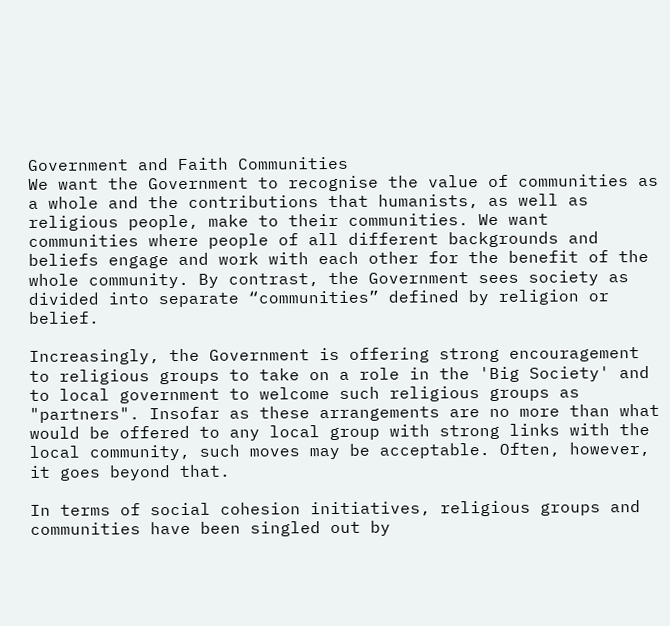Government and Faith Communities
We want the Government to recognise the value of communities as a whole and the contributions that humanists, as well as religious people, make to their communities. We want communities where people of all different backgrounds and beliefs engage and work with each other for the benefit of the whole community. By contrast, the Government sees society as divided into separate “communities” defined by religion or belief.

Increasingly, the Government is offering strong encouragement to religious groups to take on a role in the 'Big Society' and to local government to welcome such religious groups as "partners". Insofar as these arrangements are no more than what would be offered to any local group with strong links with the local community, such moves may be acceptable. Often, however, it goes beyond that.

In terms of social cohesion initiatives, religious groups and communities have been singled out by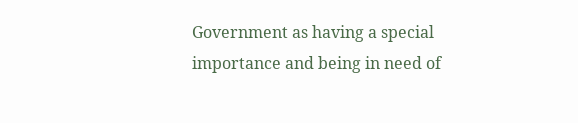Government as having a special importance and being in need of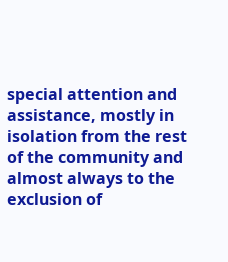special attention and assistance, mostly in isolation from the rest of the community and almost always to the exclusion of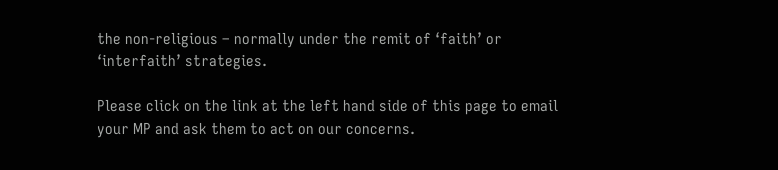the non-religious – normally under the remit of ‘faith’ or ‘interfaith’ strategies.

Please click on the link at the left hand side of this page to email your MP and ask them to act on our concerns.